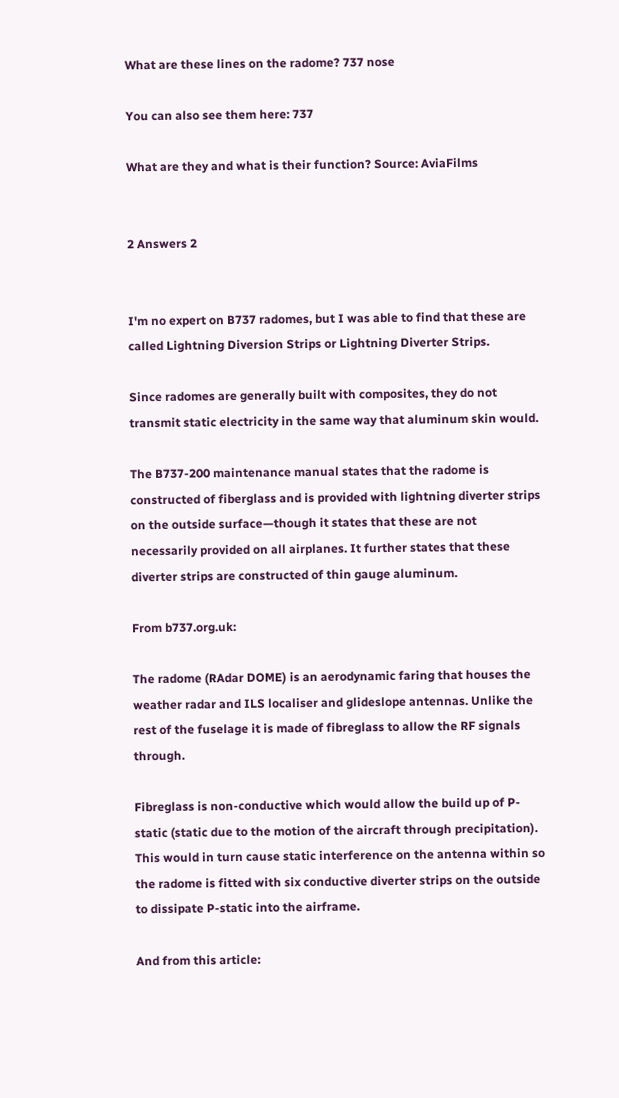What are these lines on the radome? 737 nose

You can also see them here: 737

What are they and what is their function? Source: AviaFilms


2 Answers 2


I'm no expert on B737 radomes, but I was able to find that these are called Lightning Diversion Strips or Lightning Diverter Strips.

Since radomes are generally built with composites, they do not transmit static electricity in the same way that aluminum skin would.

The B737-200 maintenance manual states that the radome is constructed of fiberglass and is provided with lightning diverter strips on the outside surface—though it states that these are not necessarily provided on all airplanes. It further states that these diverter strips are constructed of thin gauge aluminum.

From b737.org.uk:

The radome (RAdar DOME) is an aerodynamic faring that houses the weather radar and ILS localiser and glideslope antennas. Unlike the rest of the fuselage it is made of fibreglass to allow the RF signals through.

Fibreglass is non-conductive which would allow the build up of P-static (static due to the motion of the aircraft through precipitation). This would in turn cause static interference on the antenna within so the radome is fitted with six conductive diverter strips on the outside to dissipate P-static into the airframe.

And from this article: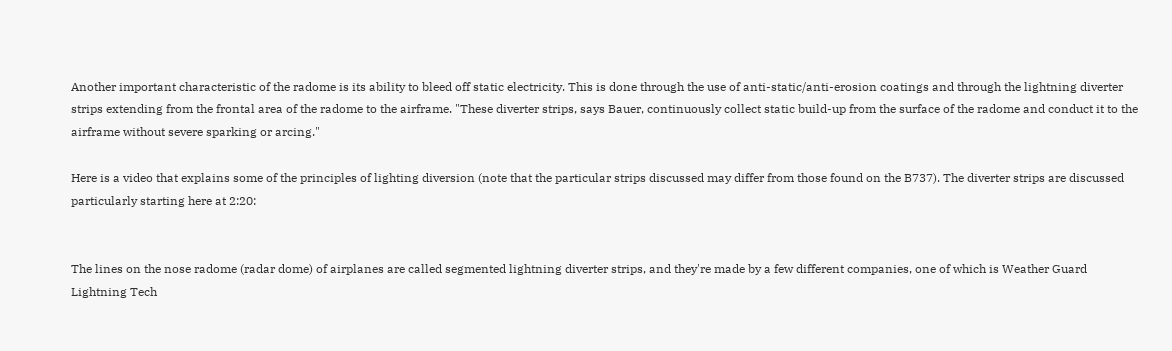Another important characteristic of the radome is its ability to bleed off static electricity. This is done through the use of anti-static/anti-erosion coatings and through the lightning diverter strips extending from the frontal area of the radome to the airframe. "These diverter strips, says Bauer, continuously collect static build-up from the surface of the radome and conduct it to the airframe without severe sparking or arcing."

Here is a video that explains some of the principles of lighting diversion (note that the particular strips discussed may differ from those found on the B737). The diverter strips are discussed particularly starting here at 2:20:


The lines on the nose radome (radar dome) of airplanes are called segmented lightning diverter strips, and they're made by a few different companies, one of which is Weather Guard Lightning Tech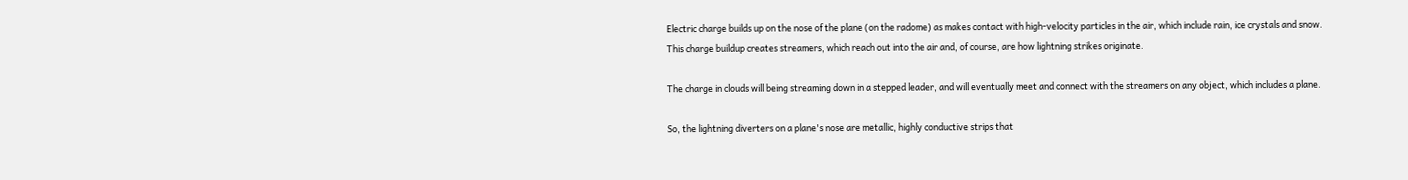Electric charge builds up on the nose of the plane (on the radome) as makes contact with high-velocity particles in the air, which include rain, ice crystals and snow. This charge buildup creates streamers, which reach out into the air and, of course, are how lightning strikes originate.

The charge in clouds will being streaming down in a stepped leader, and will eventually meet and connect with the streamers on any object, which includes a plane.

So, the lightning diverters on a plane's nose are metallic, highly conductive strips that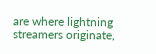are where lightning streamers originate,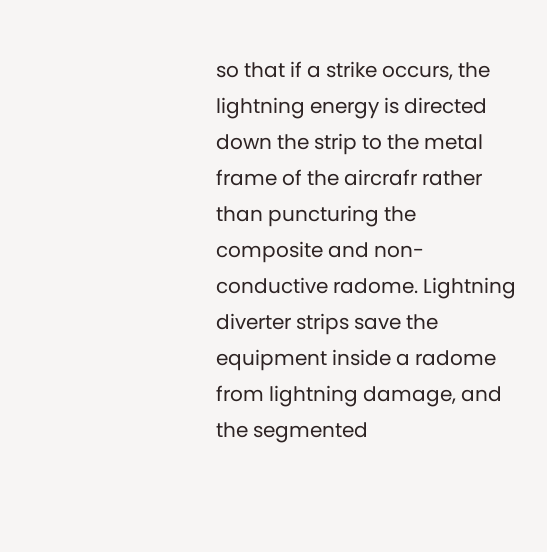so that if a strike occurs, the lightning energy is directed down the strip to the metal frame of the aircrafr rather than puncturing the composite and non-conductive radome. Lightning diverter strips save the equipment inside a radome from lightning damage, and the segmented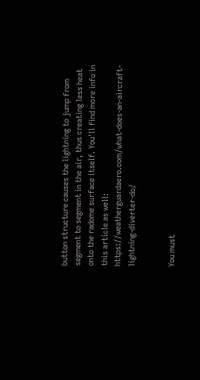button structure causes the lightning to jump from segment to segment in the air, thus creating less heat onto the radome surface itself. You'll find more info in this article as well: https://weatherguardaero.com/what-does-an-aircraft-lightning-diverter-do/


You must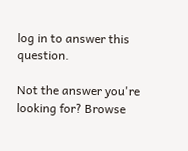log in to answer this question.

Not the answer you're looking for? Browse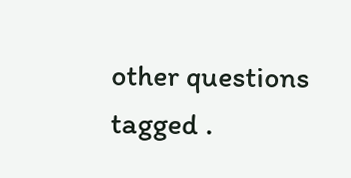other questions tagged .